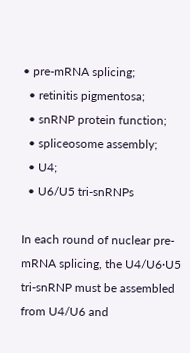• pre-mRNA splicing;
  • retinitis pigmentosa;
  • snRNP protein function;
  • spliceosome assembly;
  • U4;
  • U6/U5 tri-snRNPs

In each round of nuclear pre-mRNA splicing, the U4/U6·U5 tri-snRNP must be assembled from U4/U6 and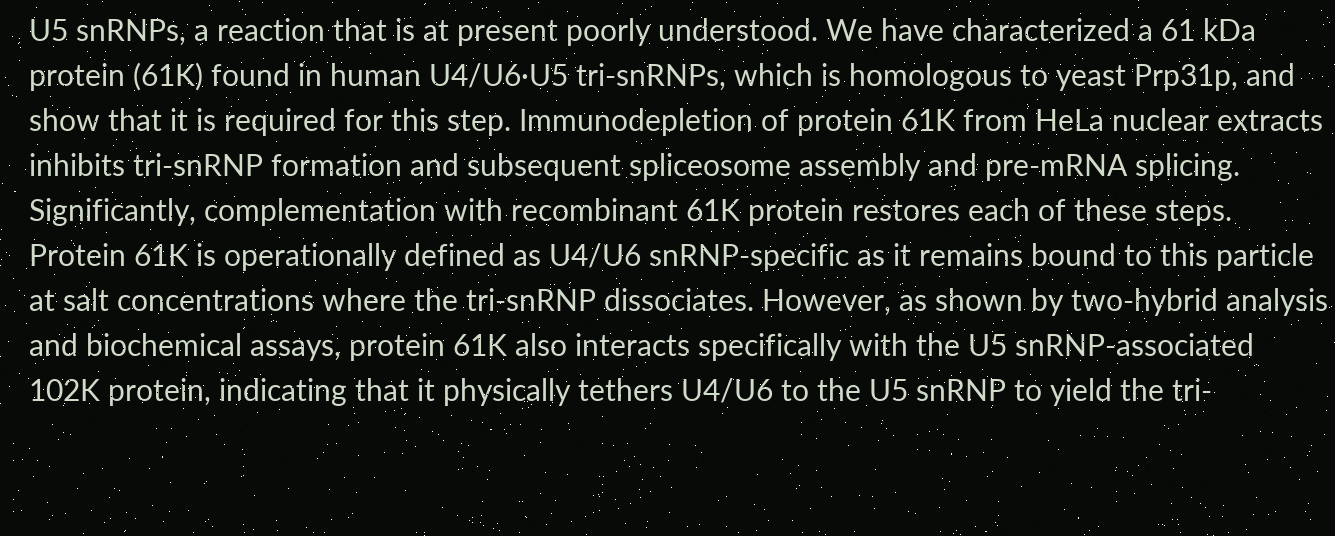U5 snRNPs, a reaction that is at present poorly understood. We have characterized a 61 kDa protein (61K) found in human U4/U6·U5 tri-snRNPs, which is homologous to yeast Prp31p, and show that it is required for this step. Immunodepletion of protein 61K from HeLa nuclear extracts inhibits tri-snRNP formation and subsequent spliceosome assembly and pre-mRNA splicing. Significantly, complementation with recombinant 61K protein restores each of these steps. Protein 61K is operationally defined as U4/U6 snRNP-specific as it remains bound to this particle at salt concentrations where the tri-snRNP dissociates. However, as shown by two-hybrid analysis and biochemical assays, protein 61K also interacts specifically with the U5 snRNP-associated 102K protein, indicating that it physically tethers U4/U6 to the U5 snRNP to yield the tri-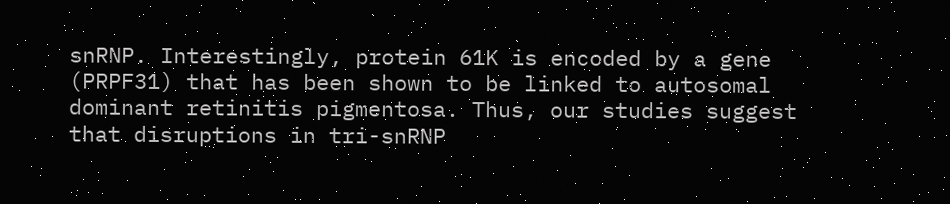snRNP. Interestingly, protein 61K is encoded by a gene (PRPF31) that has been shown to be linked to autosomal dominant retinitis pigmentosa. Thus, our studies suggest that disruptions in tri-snRNP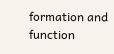formation and function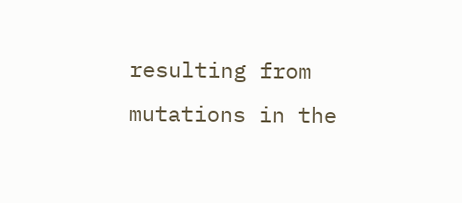resulting from mutations in the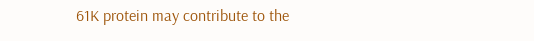61K protein may contribute to the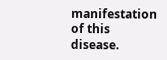manifestation of this disease.